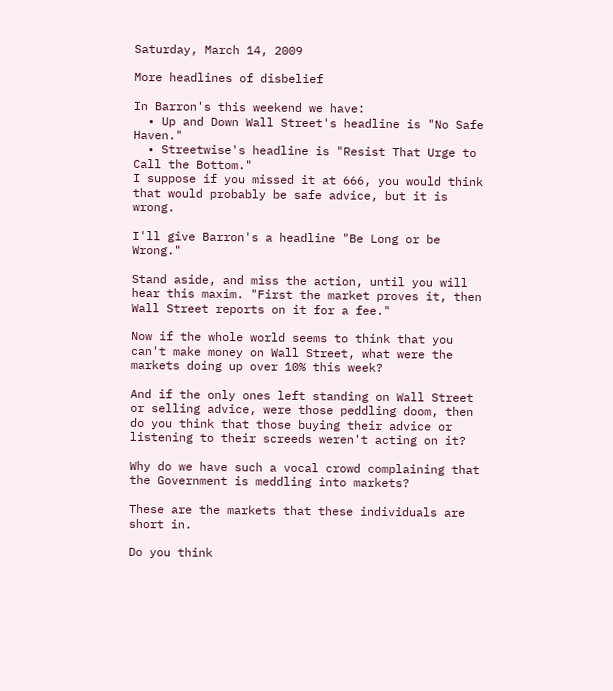Saturday, March 14, 2009

More headlines of disbelief

In Barron's this weekend we have:
  • Up and Down Wall Street's headline is "No Safe Haven."
  • Streetwise's headline is "Resist That Urge to Call the Bottom."
I suppose if you missed it at 666, you would think that would probably be safe advice, but it is wrong.

I'll give Barron's a headline "Be Long or be Wrong."

Stand aside, and miss the action, until you will hear this maxim. "First the market proves it, then Wall Street reports on it for a fee."

Now if the whole world seems to think that you can't make money on Wall Street, what were the markets doing up over 10% this week?

And if the only ones left standing on Wall Street or selling advice, were those peddling doom, then do you think that those buying their advice or listening to their screeds weren't acting on it?

Why do we have such a vocal crowd complaining that the Government is meddling into markets?

These are the markets that these individuals are short in.

Do you think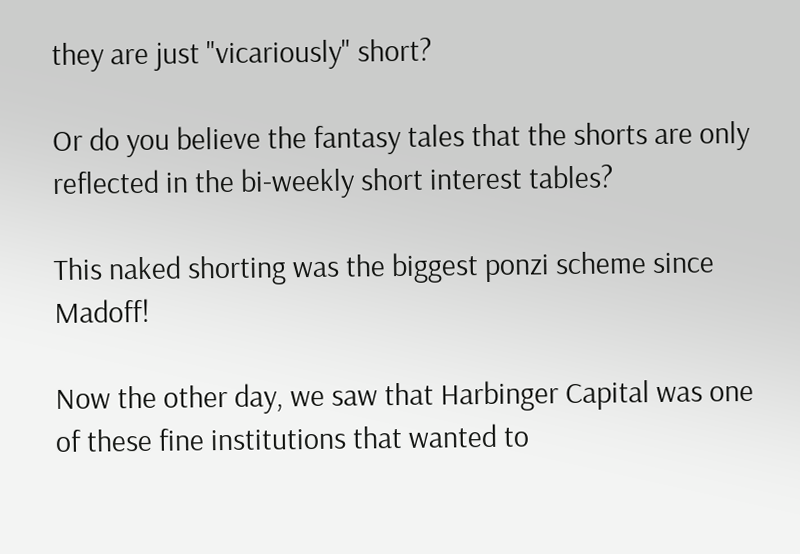they are just "vicariously" short?

Or do you believe the fantasy tales that the shorts are only reflected in the bi-weekly short interest tables?

This naked shorting was the biggest ponzi scheme since Madoff!

Now the other day, we saw that Harbinger Capital was one of these fine institutions that wanted to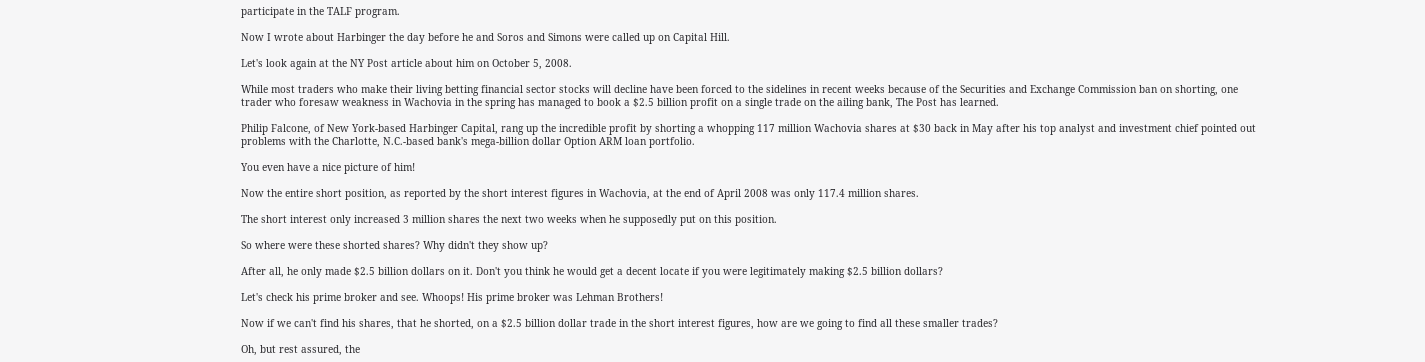participate in the TALF program.

Now I wrote about Harbinger the day before he and Soros and Simons were called up on Capital Hill.

Let's look again at the NY Post article about him on October 5, 2008.

While most traders who make their living betting financial sector stocks will decline have been forced to the sidelines in recent weeks because of the Securities and Exchange Commission ban on shorting, one trader who foresaw weakness in Wachovia in the spring has managed to book a $2.5 billion profit on a single trade on the ailing bank, The Post has learned.

Philip Falcone, of New York-based Harbinger Capital, rang up the incredible profit by shorting a whopping 117 million Wachovia shares at $30 back in May after his top analyst and investment chief pointed out problems with the Charlotte, N.C.-based bank's mega-billion dollar Option ARM loan portfolio.

You even have a nice picture of him!

Now the entire short position, as reported by the short interest figures in Wachovia, at the end of April 2008 was only 117.4 million shares.

The short interest only increased 3 million shares the next two weeks when he supposedly put on this position.

So where were these shorted shares? Why didn't they show up?

After all, he only made $2.5 billion dollars on it. Don't you think he would get a decent locate if you were legitimately making $2.5 billion dollars?

Let's check his prime broker and see. Whoops! His prime broker was Lehman Brothers!

Now if we can't find his shares, that he shorted, on a $2.5 billion dollar trade in the short interest figures, how are we going to find all these smaller trades?

Oh, but rest assured, the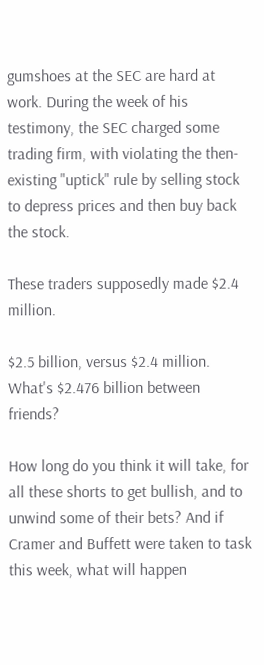gumshoes at the SEC are hard at work. During the week of his testimony, the SEC charged some trading firm, with violating the then-existing "uptick" rule by selling stock to depress prices and then buy back the stock.

These traders supposedly made $2.4 million.

$2.5 billion, versus $2.4 million. What's $2.476 billion between friends?

How long do you think it will take, for all these shorts to get bullish, and to unwind some of their bets? And if Cramer and Buffett were taken to task this week, what will happen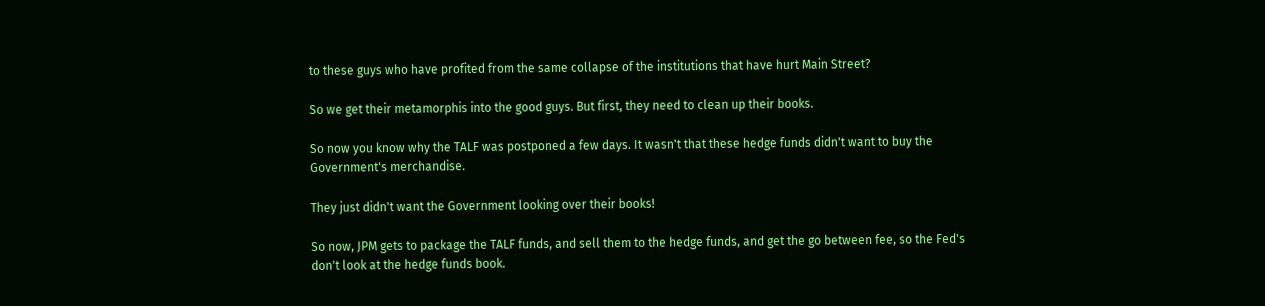to these guys who have profited from the same collapse of the institutions that have hurt Main Street?

So we get their metamorphis into the good guys. But first, they need to clean up their books.

So now you know why the TALF was postponed a few days. It wasn't that these hedge funds didn't want to buy the Government's merchandise.

They just didn't want the Government looking over their books!

So now, JPM gets to package the TALF funds, and sell them to the hedge funds, and get the go between fee, so the Fed's don't look at the hedge funds book.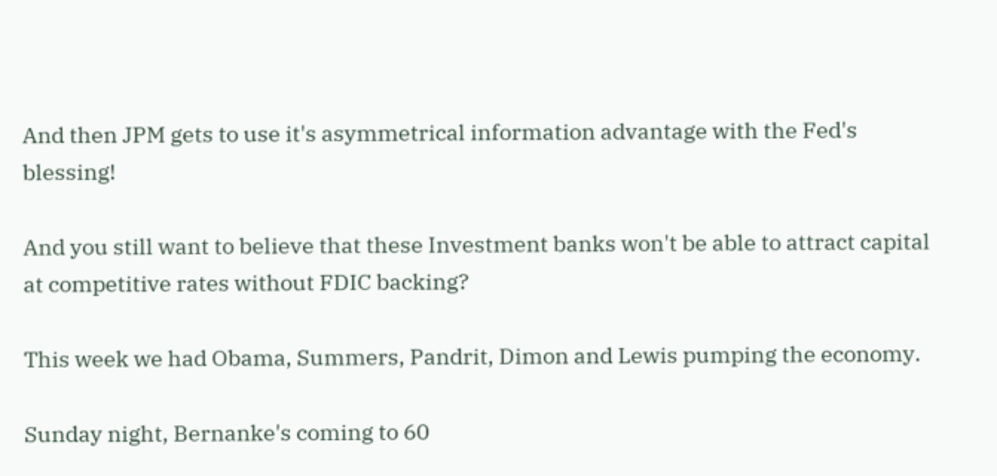And then JPM gets to use it's asymmetrical information advantage with the Fed's blessing!

And you still want to believe that these Investment banks won't be able to attract capital at competitive rates without FDIC backing?

This week we had Obama, Summers, Pandrit, Dimon and Lewis pumping the economy.

Sunday night, Bernanke's coming to 60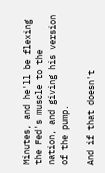Minutes, and he'll be flexing the Fed's muscle to the nation, and giving his version of the pump.

And if that doesn't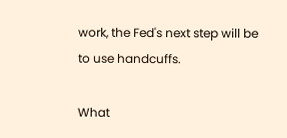work, the Fed's next step will be to use handcuffs.

What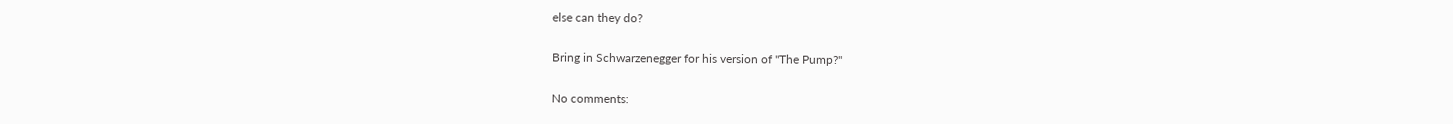else can they do?

Bring in Schwarzenegger for his version of "The Pump?"

No comments: